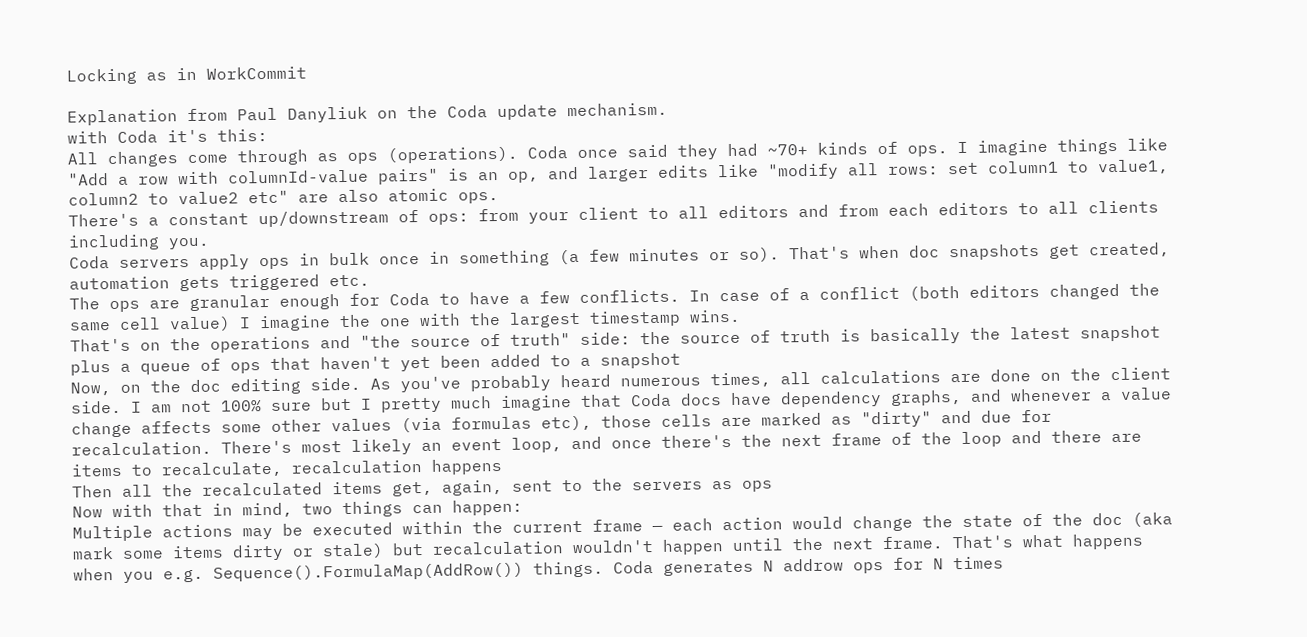Locking as in WorkCommit

Explanation from Paul Danyliuk on the Coda update mechanism.
with Coda it's this:
All changes come through as ops (operations). Coda once said they had ~70+ kinds of ops. I imagine things like "Add a row with columnId-value pairs" is an op, and larger edits like "modify all rows: set column1 to value1, column2 to value2 etc" are also atomic ops.
There's a constant up/downstream of ops: from your client to all editors and from each editors to all clients including you.
Coda servers apply ops in bulk once in something (a few minutes or so). That's when doc snapshots get created, automation gets triggered etc.
The ops are granular enough for Coda to have a few conflicts. In case of a conflict (both editors changed the same cell value) I imagine the one with the largest timestamp wins.
That's on the operations and "the source of truth" side: the source of truth is basically the latest snapshot plus a queue of ops that haven't yet been added to a snapshot
Now, on the doc editing side. As you've probably heard numerous times, all calculations are done on the client side. I am not 100% sure but I pretty much imagine that Coda docs have dependency graphs, and whenever a value change affects some other values (via formulas etc), those cells are marked as "dirty" and due for recalculation. There's most likely an event loop, and once there's the next frame of the loop and there are items to recalculate, recalculation happens
Then all the recalculated items get, again, sent to the servers as ops
Now with that in mind, two things can happen:
Multiple actions may be executed within the current frame — each action would change the state of the doc (aka mark some items dirty or stale) but recalculation wouldn't happen until the next frame. That's what happens when you e.g. Sequence().FormulaMap(AddRow()) things. Coda generates N addrow ops for N times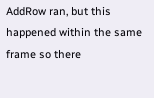AddRow ran, but this happened within the same frame so there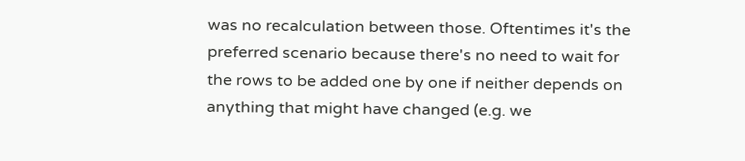was no recalculation between those. Oftentimes it's the preferred scenario because there's no need to wait for the rows to be added one by one if neither depends on anything that might have changed (e.g. we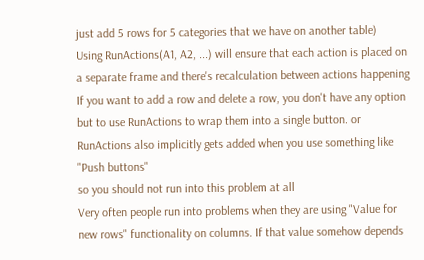just add 5 rows for 5 categories that we have on another table)
Using RunActions(A1, A2, ...) will ensure that each action is placed on a separate frame and there's recalculation between actions happening
If you want to add a row and delete a row, you don't have any option but to use RunActions to wrap them into a single button. or RunActions also implicitly gets added when you use something like "Push buttons"
so you should not run into this problem at all
Very often people run into problems when they are using "Value for new rows" functionality on columns. If that value somehow depends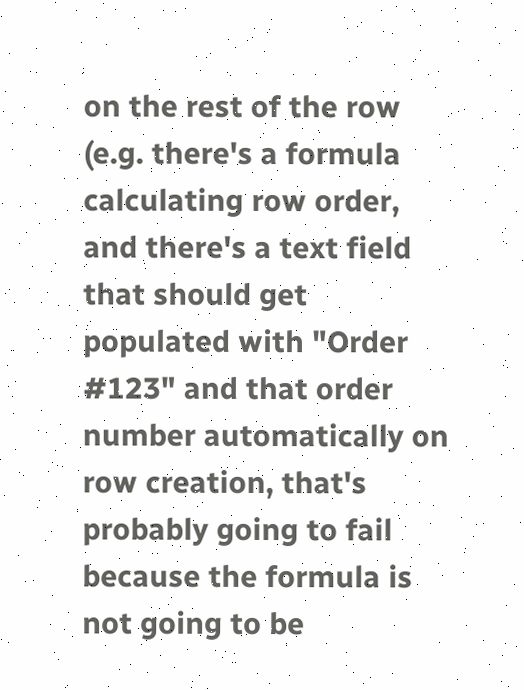on the rest of the row (e.g. there's a formula calculating row order, and there's a text field that should get populated with "Order #123" and that order number automatically on row creation, that's probably going to fail because the formula is not going to be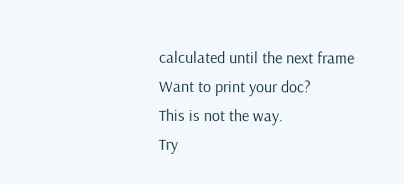calculated until the next frame
Want to print your doc?
This is not the way.
Try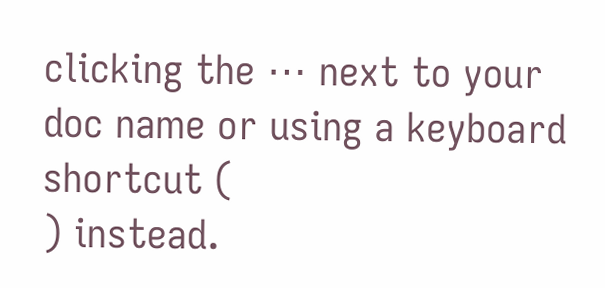clicking the ⋯ next to your doc name or using a keyboard shortcut (
) instead.